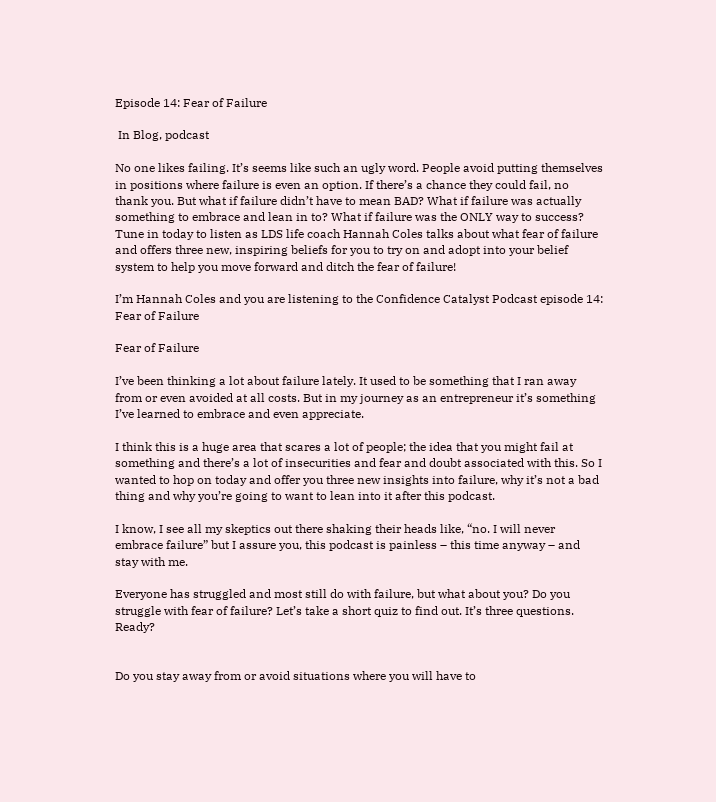Episode 14: Fear of Failure

 In Blog, podcast

No one likes failing. It’s seems like such an ugly word. People avoid putting themselves in positions where failure is even an option. If there’s a chance they could fail, no thank you. But what if failure didn’t have to mean BAD? What if failure was actually something to embrace and lean in to? What if failure was the ONLY way to success? Tune in today to listen as LDS life coach Hannah Coles talks about what fear of failure and offers three new, inspiring beliefs for you to try on and adopt into your belief system to help you move forward and ditch the fear of failure!

I’m Hannah Coles and you are listening to the Confidence Catalyst Podcast episode 14: Fear of Failure

Fear of Failure

I’ve been thinking a lot about failure lately. It used to be something that I ran away from or even avoided at all costs. But in my journey as an entrepreneur it’s something I’ve learned to embrace and even appreciate.

I think this is a huge area that scares a lot of people; the idea that you might fail at something and there’s a lot of insecurities and fear and doubt associated with this. So I wanted to hop on today and offer you three new insights into failure, why it’s not a bad thing and why you’re going to want to lean into it after this podcast.

I know, I see all my skeptics out there shaking their heads like, “no. I will never embrace failure” but I assure you, this podcast is painless – this time anyway – and stay with me.

Everyone has struggled and most still do with failure, but what about you? Do you struggle with fear of failure? Let’s take a short quiz to find out. It’s three questions. Ready?


Do you stay away from or avoid situations where you will have to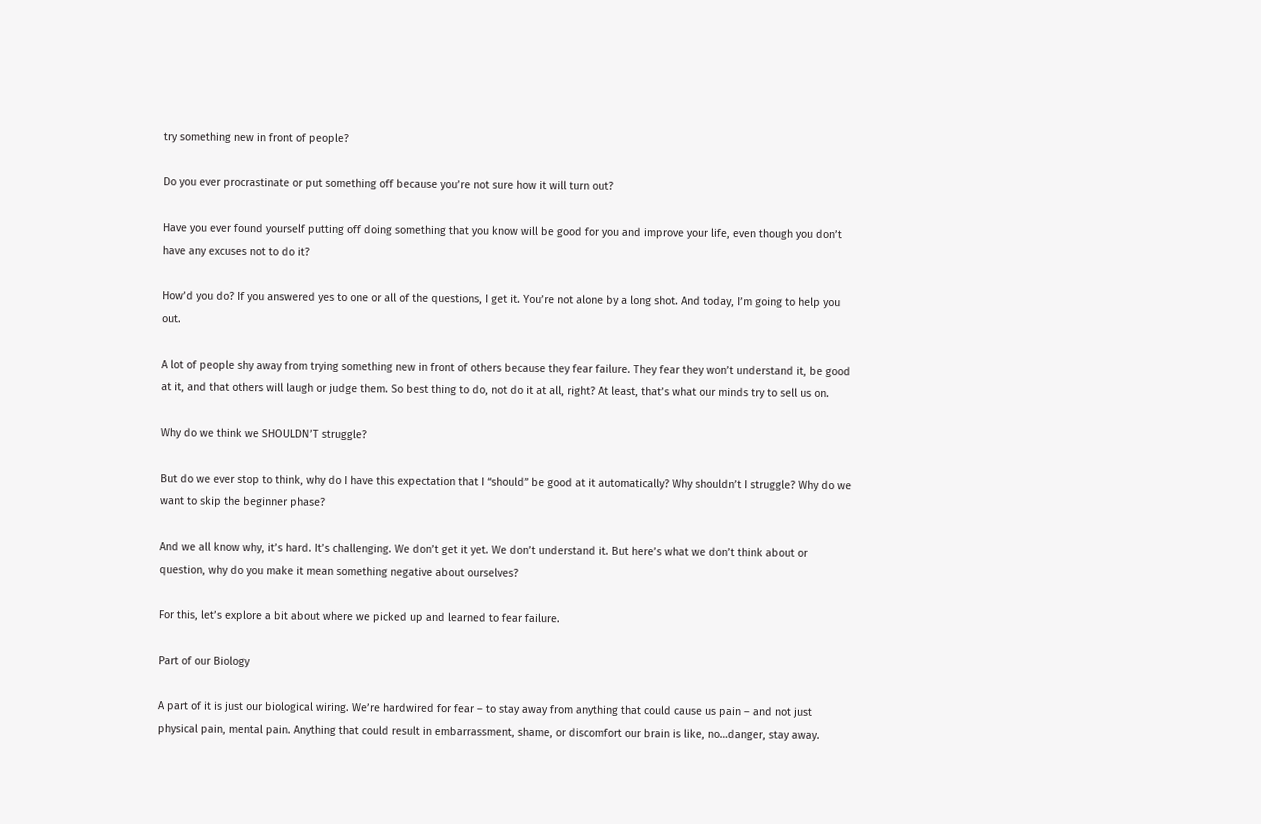try something new in front of people?

Do you ever procrastinate or put something off because you’re not sure how it will turn out?

Have you ever found yourself putting off doing something that you know will be good for you and improve your life, even though you don’t have any excuses not to do it?

How’d you do? If you answered yes to one or all of the questions, I get it. You’re not alone by a long shot. And today, I’m going to help you out.

A lot of people shy away from trying something new in front of others because they fear failure. They fear they won’t understand it, be good at it, and that others will laugh or judge them. So best thing to do, not do it at all, right? At least, that’s what our minds try to sell us on.

Why do we think we SHOULDN’T struggle?

But do we ever stop to think, why do I have this expectation that I “should” be good at it automatically? Why shouldn’t I struggle? Why do we want to skip the beginner phase?

And we all know why, it’s hard. It’s challenging. We don’t get it yet. We don’t understand it. But here’s what we don’t think about or question, why do you make it mean something negative about ourselves?

For this, let’s explore a bit about where we picked up and learned to fear failure.

Part of our Biology

A part of it is just our biological wiring. We’re hardwired for fear – to stay away from anything that could cause us pain – and not just physical pain, mental pain. Anything that could result in embarrassment, shame, or discomfort our brain is like, no…danger, stay away.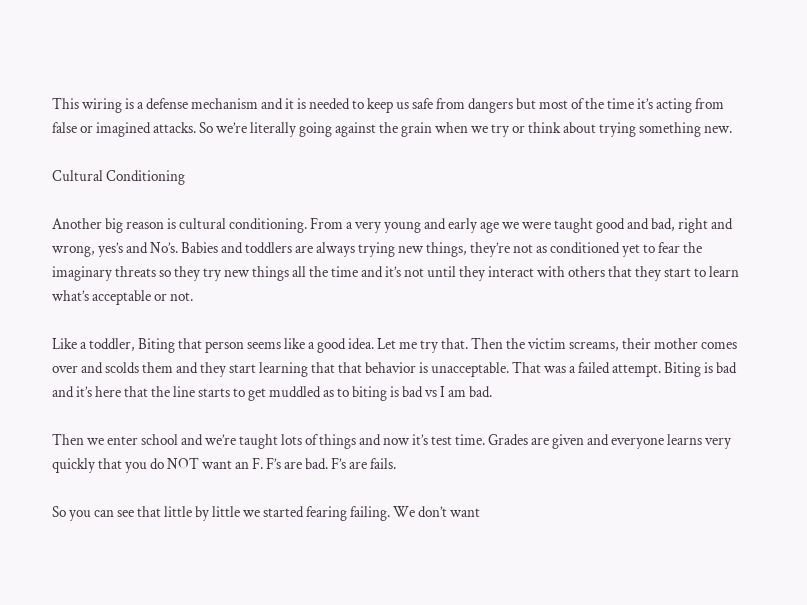This wiring is a defense mechanism and it is needed to keep us safe from dangers but most of the time it’s acting from false or imagined attacks. So we’re literally going against the grain when we try or think about trying something new.

Cultural Conditioning

Another big reason is cultural conditioning. From a very young and early age we were taught good and bad, right and wrong, yes’s and No’s. Babies and toddlers are always trying new things, they’re not as conditioned yet to fear the imaginary threats so they try new things all the time and it’s not until they interact with others that they start to learn what’s acceptable or not.

Like a toddler, Biting that person seems like a good idea. Let me try that. Then the victim screams, their mother comes over and scolds them and they start learning that that behavior is unacceptable. That was a failed attempt. Biting is bad and it’s here that the line starts to get muddled as to biting is bad vs I am bad.

Then we enter school and we’re taught lots of things and now it’s test time. Grades are given and everyone learns very quickly that you do NOT want an F. F’s are bad. F’s are fails.

So you can see that little by little we started fearing failing. We don’t want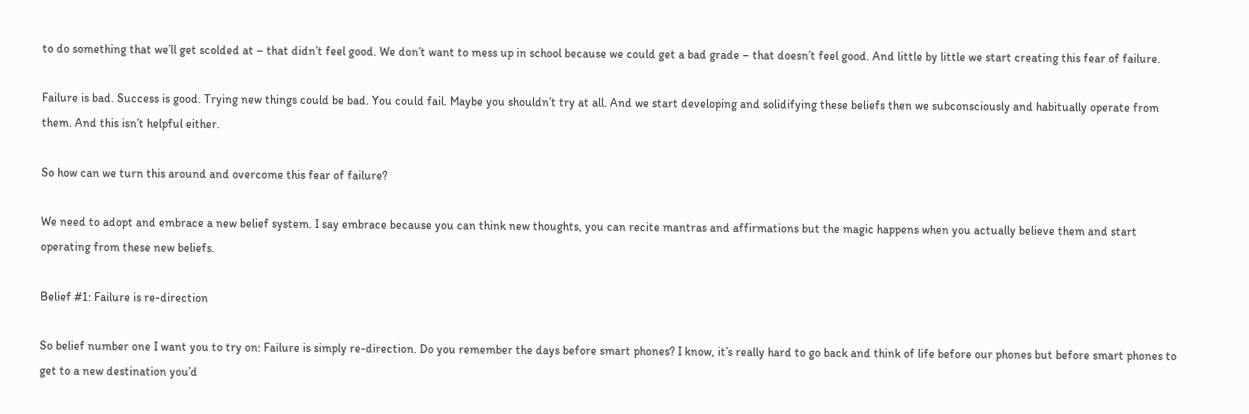to do something that we’ll get scolded at – that didn’t feel good. We don’t want to mess up in school because we could get a bad grade – that doesn’t feel good. And little by little we start creating this fear of failure.

Failure is bad. Success is good. Trying new things could be bad. You could fail. Maybe you shouldn’t try at all. And we start developing and solidifying these beliefs then we subconsciously and habitually operate from them. And this isn’t helpful either.

So how can we turn this around and overcome this fear of failure?

We need to adopt and embrace a new belief system. I say embrace because you can think new thoughts, you can recite mantras and affirmations but the magic happens when you actually believe them and start operating from these new beliefs.

Belief #1: Failure is re-direction

So belief number one I want you to try on: Failure is simply re-direction. Do you remember the days before smart phones? I know, it’s really hard to go back and think of life before our phones but before smart phones to get to a new destination you’d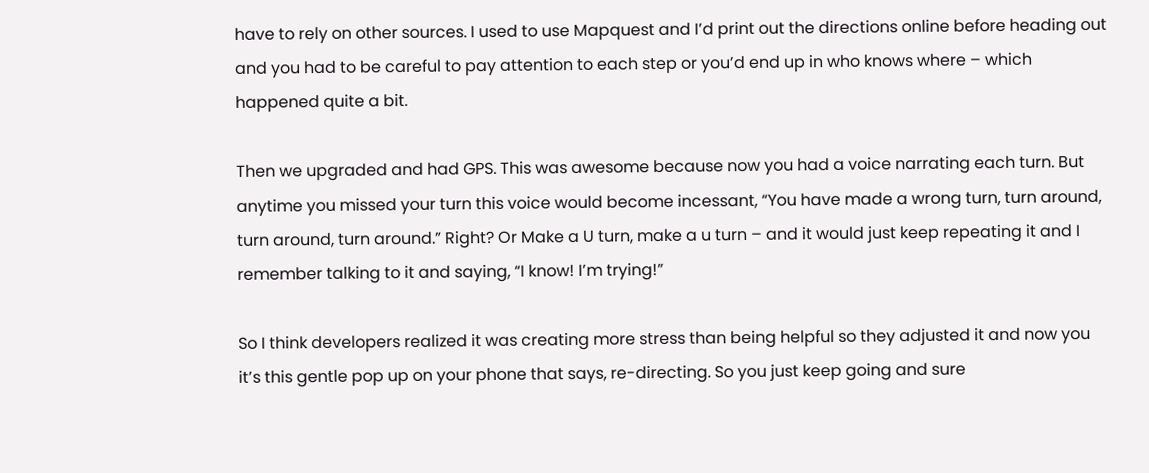have to rely on other sources. I used to use Mapquest and I’d print out the directions online before heading out and you had to be careful to pay attention to each step or you’d end up in who knows where – which happened quite a bit.

Then we upgraded and had GPS. This was awesome because now you had a voice narrating each turn. But anytime you missed your turn this voice would become incessant, “You have made a wrong turn, turn around, turn around, turn around.” Right? Or Make a U turn, make a u turn – and it would just keep repeating it and I remember talking to it and saying, “I know! I’m trying!”

So I think developers realized it was creating more stress than being helpful so they adjusted it and now you it’s this gentle pop up on your phone that says, re-directing. So you just keep going and sure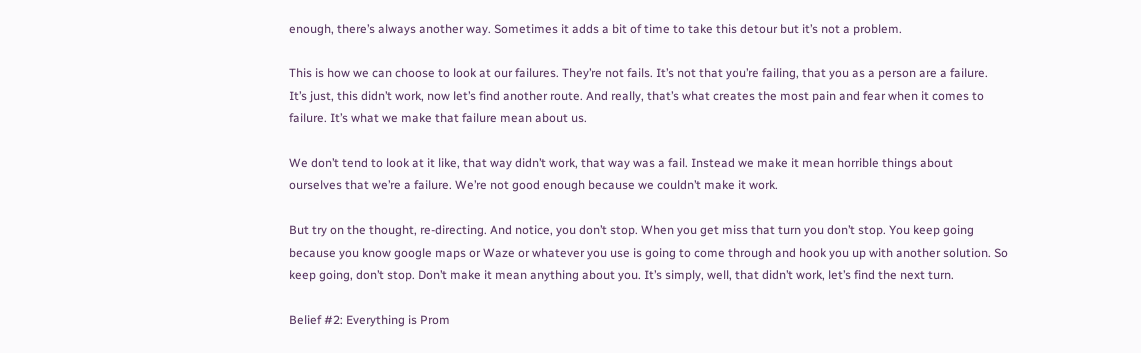enough, there’s always another way. Sometimes it adds a bit of time to take this detour but it’s not a problem.

This is how we can choose to look at our failures. They’re not fails. It’s not that you’re failing, that you as a person are a failure. It’s just, this didn’t work, now let’s find another route. And really, that’s what creates the most pain and fear when it comes to failure. It’s what we make that failure mean about us.

We don’t tend to look at it like, that way didn’t work, that way was a fail. Instead we make it mean horrible things about ourselves that we’re a failure. We’re not good enough because we couldn’t make it work.

But try on the thought, re-directing. And notice, you don’t stop. When you get miss that turn you don’t stop. You keep going because you know google maps or Waze or whatever you use is going to come through and hook you up with another solution. So keep going, don’t stop. Don’t make it mean anything about you. It’s simply, well, that didn’t work, let’s find the next turn.

Belief #2: Everything is Prom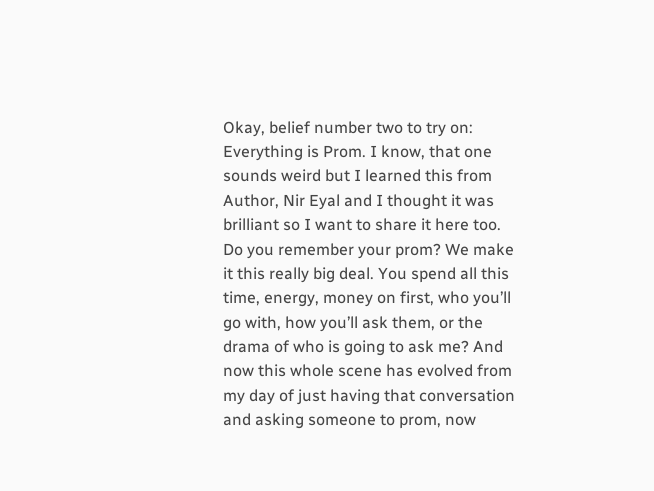Okay, belief number two to try on: Everything is Prom. I know, that one sounds weird but I learned this from Author, Nir Eyal and I thought it was brilliant so I want to share it here too. Do you remember your prom? We make it this really big deal. You spend all this time, energy, money on first, who you’ll go with, how you’ll ask them, or the drama of who is going to ask me? And now this whole scene has evolved from my day of just having that conversation and asking someone to prom, now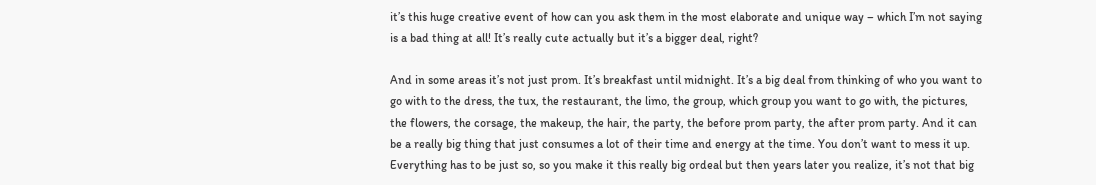it’s this huge creative event of how can you ask them in the most elaborate and unique way – which I’m not saying is a bad thing at all! It’s really cute actually but it’s a bigger deal, right?

And in some areas it’s not just prom. It’s breakfast until midnight. It’s a big deal from thinking of who you want to go with to the dress, the tux, the restaurant, the limo, the group, which group you want to go with, the pictures, the flowers, the corsage, the makeup, the hair, the party, the before prom party, the after prom party. And it can be a really big thing that just consumes a lot of their time and energy at the time. You don’t want to mess it up. Everything has to be just so, so you make it this really big ordeal but then years later you realize, it’s not that big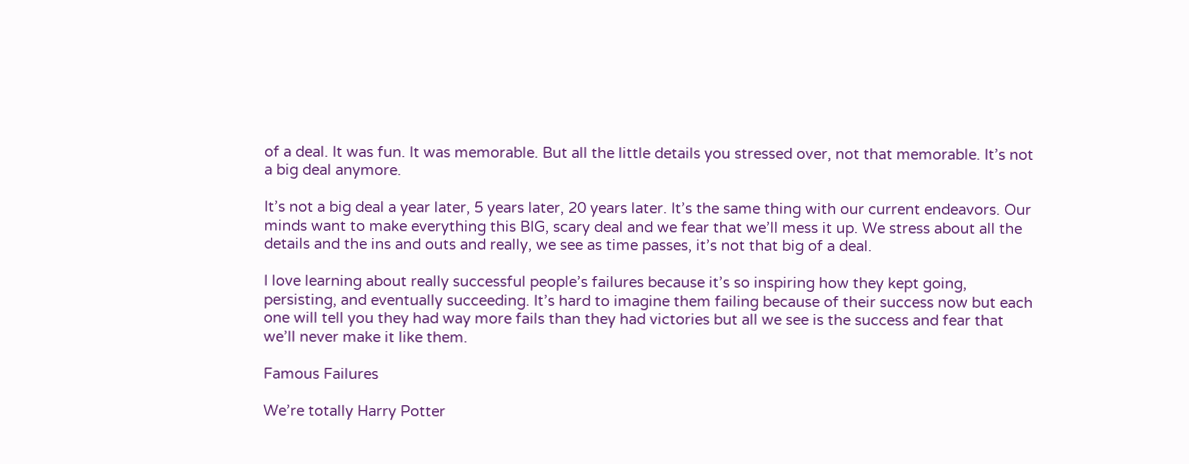of a deal. It was fun. It was memorable. But all the little details you stressed over, not that memorable. It’s not a big deal anymore.

It’s not a big deal a year later, 5 years later, 20 years later. It’s the same thing with our current endeavors. Our minds want to make everything this BIG, scary deal and we fear that we’ll mess it up. We stress about all the details and the ins and outs and really, we see as time passes, it’s not that big of a deal.

I love learning about really successful people’s failures because it’s so inspiring how they kept going, persisting, and eventually succeeding. It’s hard to imagine them failing because of their success now but each one will tell you they had way more fails than they had victories but all we see is the success and fear that we’ll never make it like them.

Famous Failures

We’re totally Harry Potter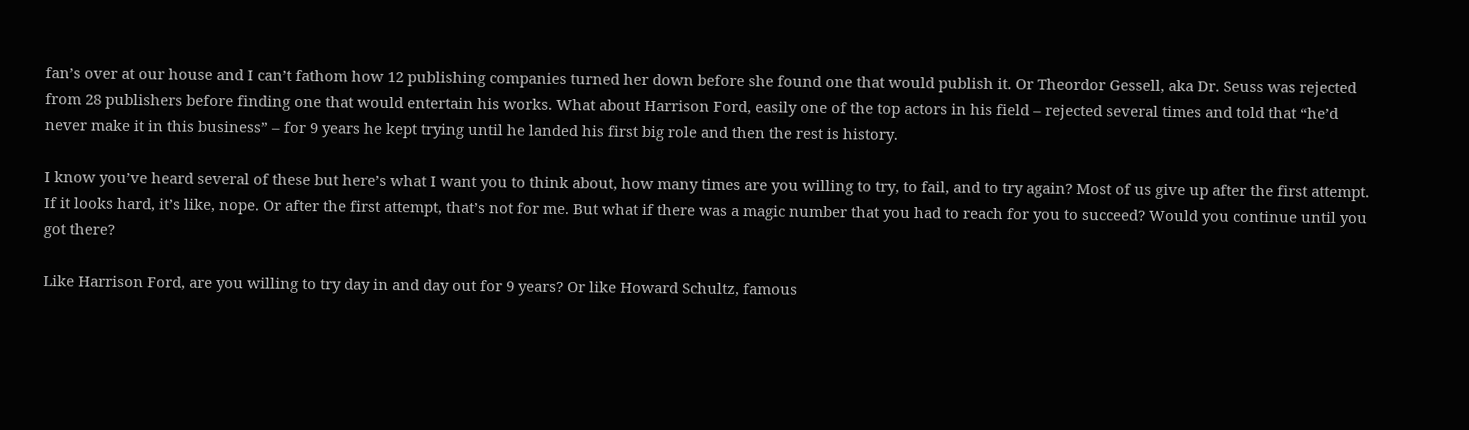fan’s over at our house and I can’t fathom how 12 publishing companies turned her down before she found one that would publish it. Or Theordor Gessell, aka Dr. Seuss was rejected from 28 publishers before finding one that would entertain his works. What about Harrison Ford, easily one of the top actors in his field – rejected several times and told that “he’d never make it in this business” – for 9 years he kept trying until he landed his first big role and then the rest is history.

I know you’ve heard several of these but here’s what I want you to think about, how many times are you willing to try, to fail, and to try again? Most of us give up after the first attempt. If it looks hard, it’s like, nope. Or after the first attempt, that’s not for me. But what if there was a magic number that you had to reach for you to succeed? Would you continue until you got there?

Like Harrison Ford, are you willing to try day in and day out for 9 years? Or like Howard Schultz, famous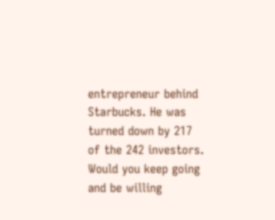entrepreneur behind Starbucks. He was turned down by 217 of the 242 investors. Would you keep going and be willing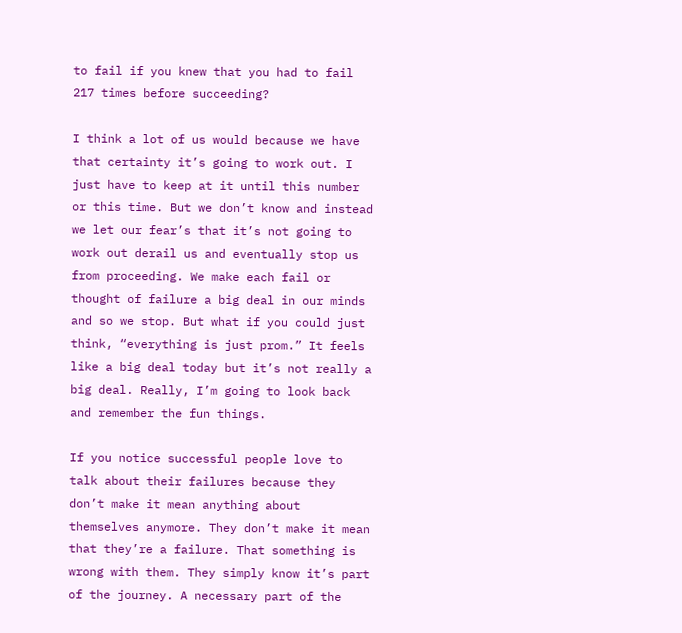to fail if you knew that you had to fail 217 times before succeeding?

I think a lot of us would because we have that certainty it’s going to work out. I just have to keep at it until this number or this time. But we don’t know and instead we let our fear’s that it’s not going to work out derail us and eventually stop us from proceeding. We make each fail or thought of failure a big deal in our minds and so we stop. But what if you could just think, “everything is just prom.” It feels like a big deal today but it’s not really a big deal. Really, I’m going to look back and remember the fun things.

If you notice successful people love to talk about their failures because they don’t make it mean anything about themselves anymore. They don’t make it mean that they’re a failure. That something is wrong with them. They simply know it’s part of the journey. A necessary part of the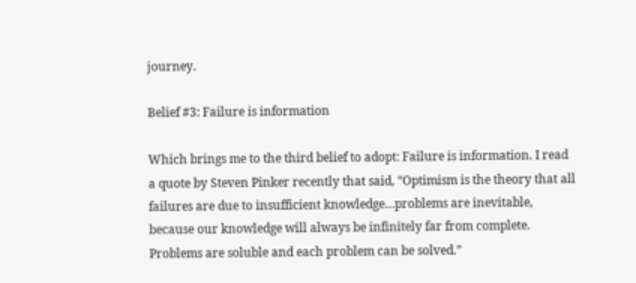journey.

Belief #3: Failure is information

Which brings me to the third belief to adopt: Failure is information. I read a quote by Steven Pinker recently that said, “Optimism is the theory that all failures are due to insufficient knowledge…problems are inevitable, because our knowledge will always be infinitely far from complete. Problems are soluble and each problem can be solved.”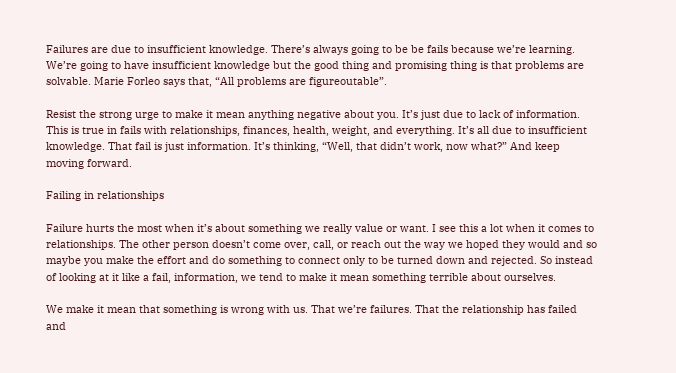Failures are due to insufficient knowledge. There’s always going to be be fails because we’re learning. We’re going to have insufficient knowledge but the good thing and promising thing is that problems are solvable. Marie Forleo says that, “All problems are figureoutable”.

Resist the strong urge to make it mean anything negative about you. It’s just due to lack of information. This is true in fails with relationships, finances, health, weight, and everything. It’s all due to insufficient knowledge. That fail is just information. It’s thinking, “Well, that didn’t work, now what?” And keep moving forward.

Failing in relationships

Failure hurts the most when it’s about something we really value or want. I see this a lot when it comes to relationships. The other person doesn’t come over, call, or reach out the way we hoped they would and so maybe you make the effort and do something to connect only to be turned down and rejected. So instead of looking at it like a fail, information, we tend to make it mean something terrible about ourselves.

We make it mean that something is wrong with us. That we’re failures. That the relationship has failed and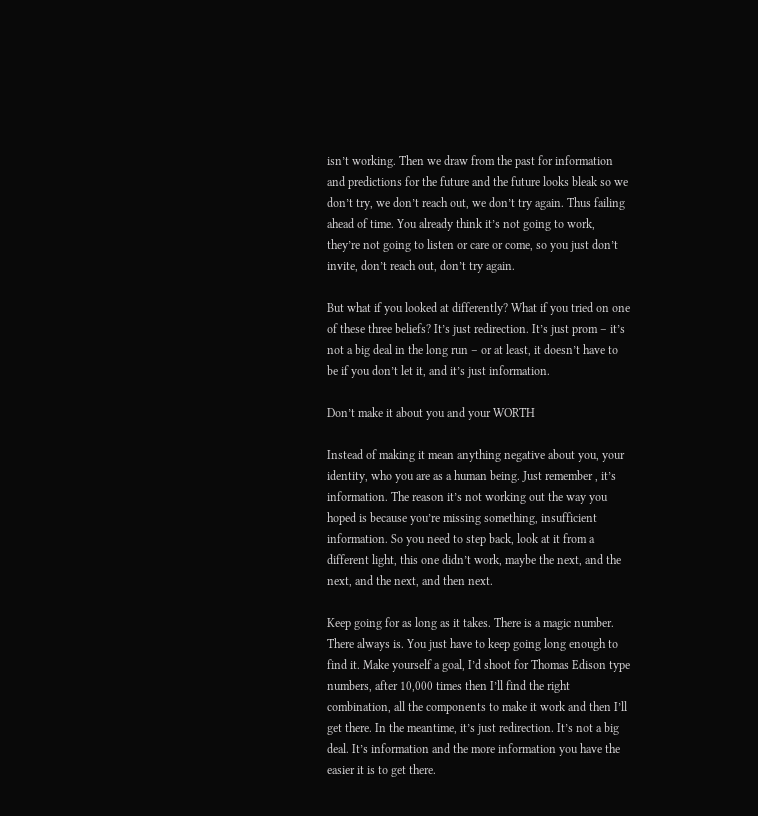isn’t working. Then we draw from the past for information and predictions for the future and the future looks bleak so we don’t try, we don’t reach out, we don’t try again. Thus failing ahead of time. You already think it’s not going to work, they’re not going to listen or care or come, so you just don’t invite, don’t reach out, don’t try again.

But what if you looked at differently? What if you tried on one of these three beliefs? It’s just redirection. It’s just prom – it’s not a big deal in the long run – or at least, it doesn’t have to be if you don’t let it, and it’s just information.

Don’t make it about you and your WORTH

Instead of making it mean anything negative about you, your identity, who you are as a human being. Just remember , it’s information. The reason it’s not working out the way you hoped is because you’re missing something, insufficient information. So you need to step back, look at it from a different light, this one didn’t work, maybe the next, and the next, and the next, and then next.

Keep going for as long as it takes. There is a magic number. There always is. You just have to keep going long enough to find it. Make yourself a goal, I’d shoot for Thomas Edison type numbers, after 10,000 times then I’ll find the right combination, all the components to make it work and then I’ll get there. In the meantime, it’s just redirection. It’s not a big deal. It’s information and the more information you have the easier it is to get there.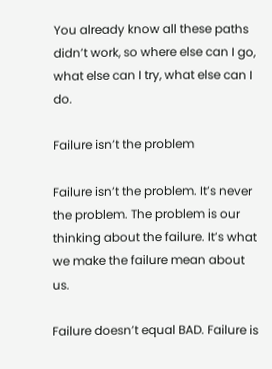You already know all these paths didn’t work, so where else can I go, what else can I try, what else can I do.

Failure isn’t the problem

Failure isn’t the problem. It’s never the problem. The problem is our thinking about the failure. It’s what we make the failure mean about us.

Failure doesn’t equal BAD. Failure is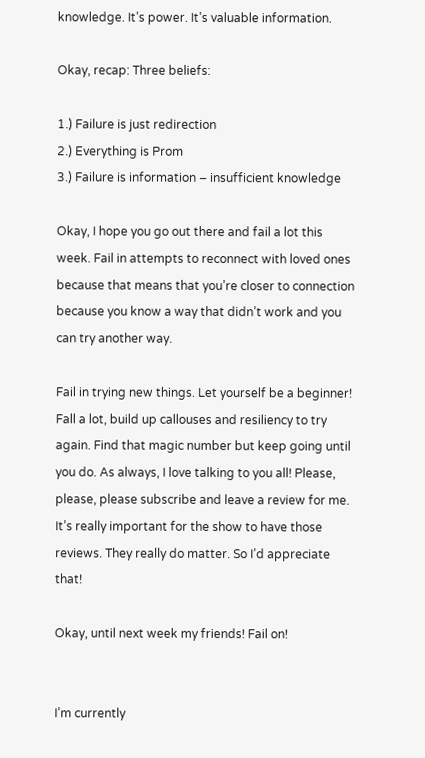knowledge. It’s power. It’s valuable information.

Okay, recap: Three beliefs:

1.) Failure is just redirection
2.) Everything is Prom
3.) Failure is information – insufficient knowledge

Okay, I hope you go out there and fail a lot this week. Fail in attempts to reconnect with loved ones because that means that you’re closer to connection because you know a way that didn’t work and you can try another way.

Fail in trying new things. Let yourself be a beginner! Fall a lot, build up callouses and resiliency to try again. Find that magic number but keep going until you do. As always, I love talking to you all! Please, please, please subscribe and leave a review for me. It’s really important for the show to have those reviews. They really do matter. So I’d appreciate that!

Okay, until next week my friends! Fail on!


I’m currently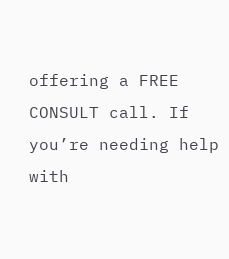offering a FREE CONSULT call. If you’re needing help with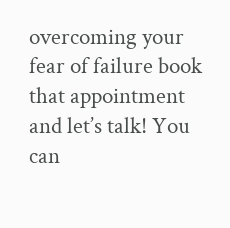overcoming your fear of failure book that appointment and let’s talk! You can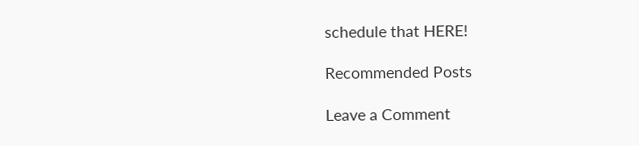schedule that HERE!

Recommended Posts

Leave a Comment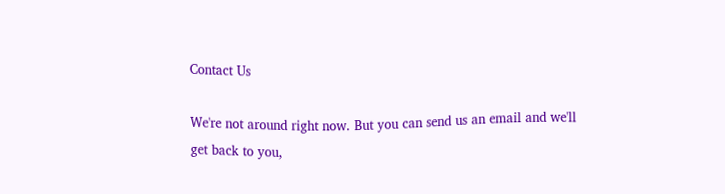Contact Us

We're not around right now. But you can send us an email and we'll get back to you,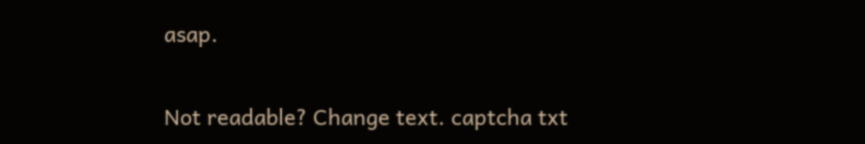asap.

Not readable? Change text. captcha txt